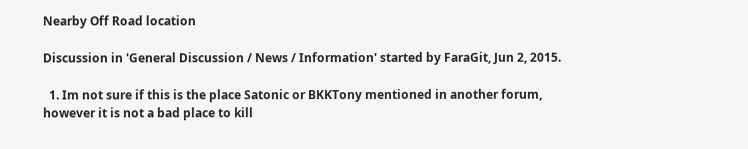Nearby Off Road location

Discussion in 'General Discussion / News / Information' started by FaraGit, Jun 2, 2015.

  1. Im not sure if this is the place Satonic or BKKTony mentioned in another forum, however it is not a bad place to kill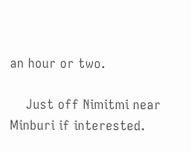an hour or two.

    Just off Nimitmi near Minburi if interested.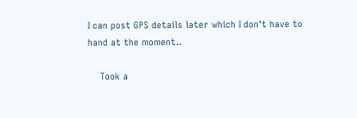I can post GPS details later which I don't have to hand at the moment..

    Took a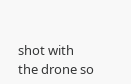shot with the drone so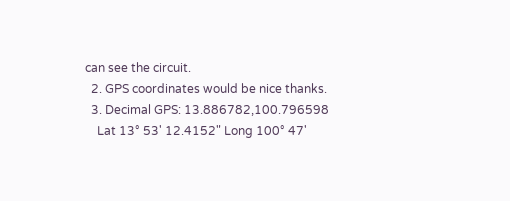can see the circuit.
  2. GPS coordinates would be nice thanks.
  3. Decimal GPS: 13.886782,100.796598
    Lat 13° 53' 12.4152" Long 100° 47'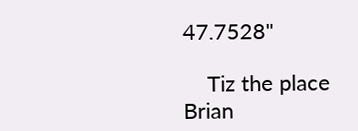47.7528"

    Tiz the place Brian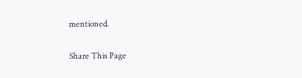mentioned.

Share This Page